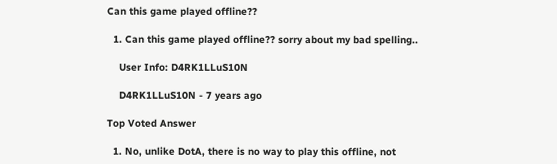Can this game played offline??

  1. Can this game played offline?? sorry about my bad spelling..

    User Info: D4RK1LLuS10N

    D4RK1LLuS10N - 7 years ago

Top Voted Answer

  1. No, unlike DotA, there is no way to play this offline, not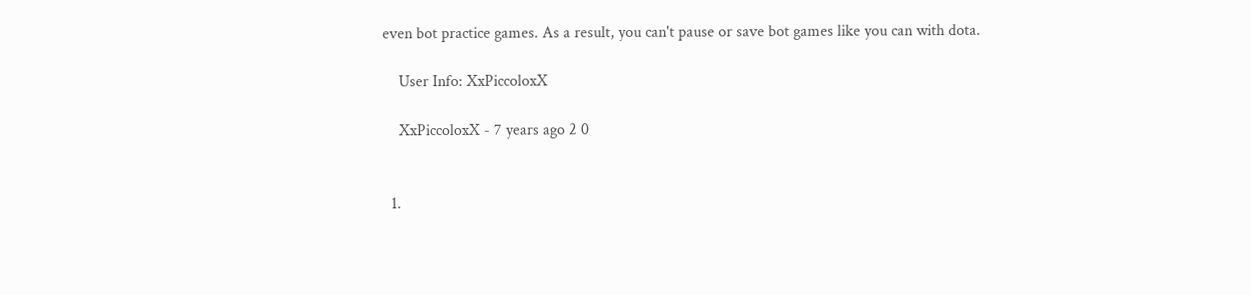even bot practice games. As a result, you can't pause or save bot games like you can with dota.

    User Info: XxPiccoloxX

    XxPiccoloxX - 7 years ago 2 0


  1.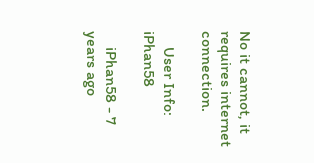No it cannot, it requires internet connection.

    User Info: iPhan58

    iPhan58 - 7 years ago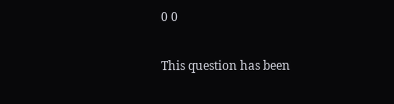0 0

This question has been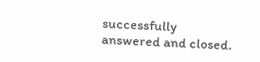successfully answered and closed.